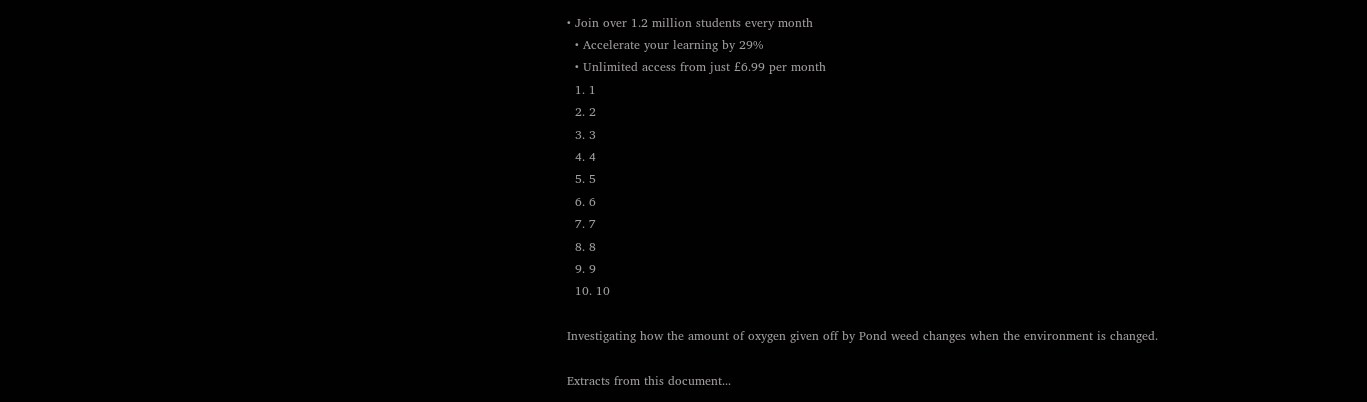• Join over 1.2 million students every month
  • Accelerate your learning by 29%
  • Unlimited access from just £6.99 per month
  1. 1
  2. 2
  3. 3
  4. 4
  5. 5
  6. 6
  7. 7
  8. 8
  9. 9
  10. 10

Investigating how the amount of oxygen given off by Pond weed changes when the environment is changed.

Extracts from this document...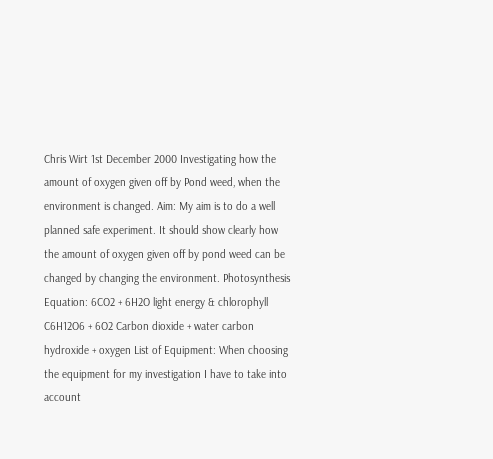Chris Wirt 1st December 2000 Investigating how the amount of oxygen given off by Pond weed, when the environment is changed. Aim: My aim is to do a well planned safe experiment. It should show clearly how the amount of oxygen given off by pond weed can be changed by changing the environment. Photosynthesis Equation: 6CO2 + 6H2O light energy & chlorophyll C6H12O6 + 6O2 Carbon dioxide + water carbon hydroxide + oxygen List of Equipment: When choosing the equipment for my investigation I have to take into account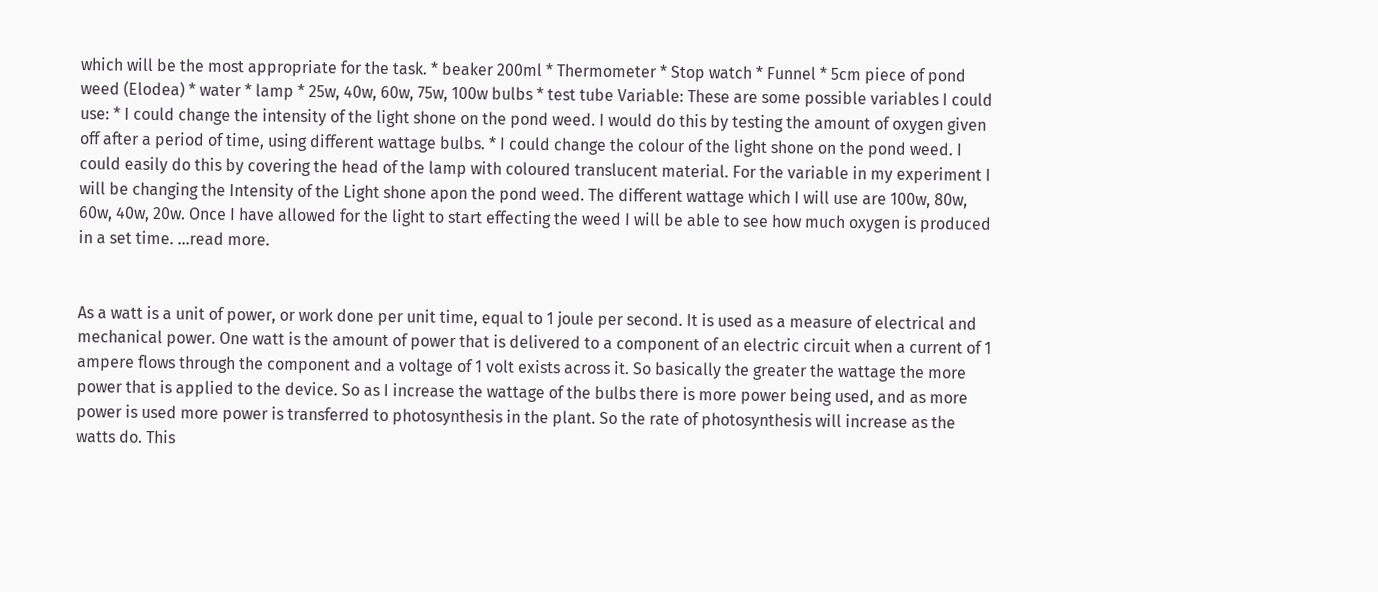which will be the most appropriate for the task. * beaker 200ml * Thermometer * Stop watch * Funnel * 5cm piece of pond weed (Elodea) * water * lamp * 25w, 40w, 60w, 75w, 100w bulbs * test tube Variable: These are some possible variables I could use: * I could change the intensity of the light shone on the pond weed. I would do this by testing the amount of oxygen given off after a period of time, using different wattage bulbs. * I could change the colour of the light shone on the pond weed. I could easily do this by covering the head of the lamp with coloured translucent material. For the variable in my experiment I will be changing the Intensity of the Light shone apon the pond weed. The different wattage which I will use are 100w, 80w, 60w, 40w, 20w. Once I have allowed for the light to start effecting the weed I will be able to see how much oxygen is produced in a set time. ...read more.


As a watt is a unit of power, or work done per unit time, equal to 1 joule per second. It is used as a measure of electrical and mechanical power. One watt is the amount of power that is delivered to a component of an electric circuit when a current of 1 ampere flows through the component and a voltage of 1 volt exists across it. So basically the greater the wattage the more power that is applied to the device. So as I increase the wattage of the bulbs there is more power being used, and as more power is used more power is transferred to photosynthesis in the plant. So the rate of photosynthesis will increase as the watts do. This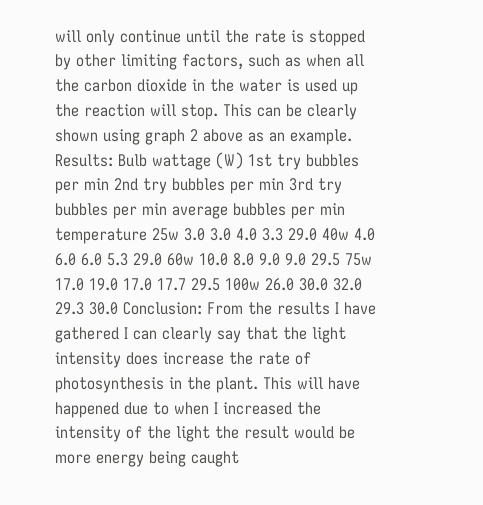will only continue until the rate is stopped by other limiting factors, such as when all the carbon dioxide in the water is used up the reaction will stop. This can be clearly shown using graph 2 above as an example. Results: Bulb wattage (W) 1st try bubbles per min 2nd try bubbles per min 3rd try bubbles per min average bubbles per min temperature 25w 3.0 3.0 4.0 3.3 29.0 40w 4.0 6.0 6.0 5.3 29.0 60w 10.0 8.0 9.0 9.0 29.5 75w 17.0 19.0 17.0 17.7 29.5 100w 26.0 30.0 32.0 29.3 30.0 Conclusion: From the results I have gathered I can clearly say that the light intensity does increase the rate of photosynthesis in the plant. This will have happened due to when I increased the intensity of the light the result would be more energy being caught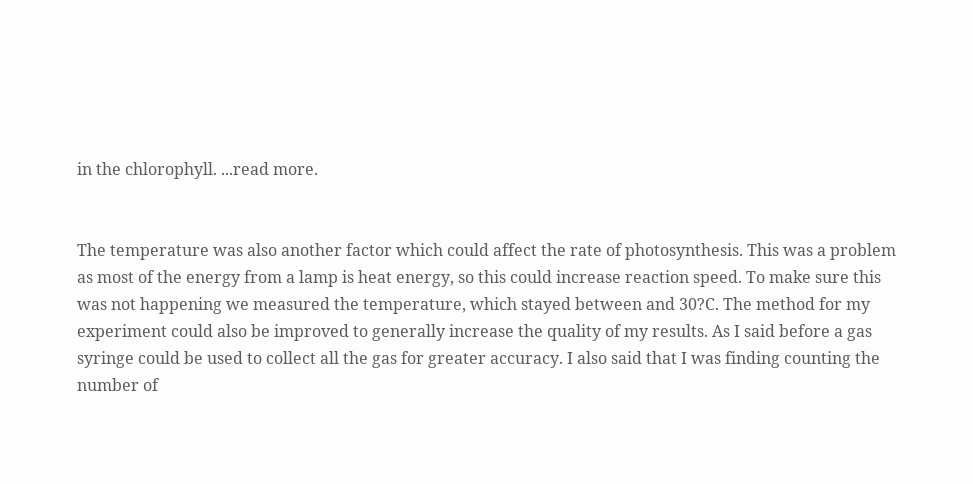in the chlorophyll. ...read more.


The temperature was also another factor which could affect the rate of photosynthesis. This was a problem as most of the energy from a lamp is heat energy, so this could increase reaction speed. To make sure this was not happening we measured the temperature, which stayed between and 30?C. The method for my experiment could also be improved to generally increase the quality of my results. As I said before a gas syringe could be used to collect all the gas for greater accuracy. I also said that I was finding counting the number of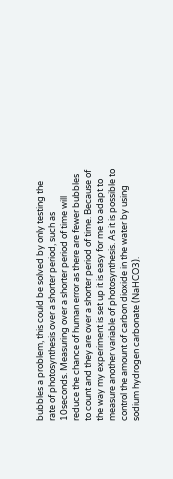bubbles a problem, this could be solved by only testing the rate of photosynthesis over a shorter period, such as 10seconds. Measuring over a shorter period of time will reduce the chance of human error as there are fewer bubbles to count and they are over a shorter period of time. Because of the way my experiment is set up it is easy for me to adapt to measure another variable of photosynthesis. As it is possible to control the amount of carbon dioxide in the water by using sodium hydrogen carbonate (NaHCO3).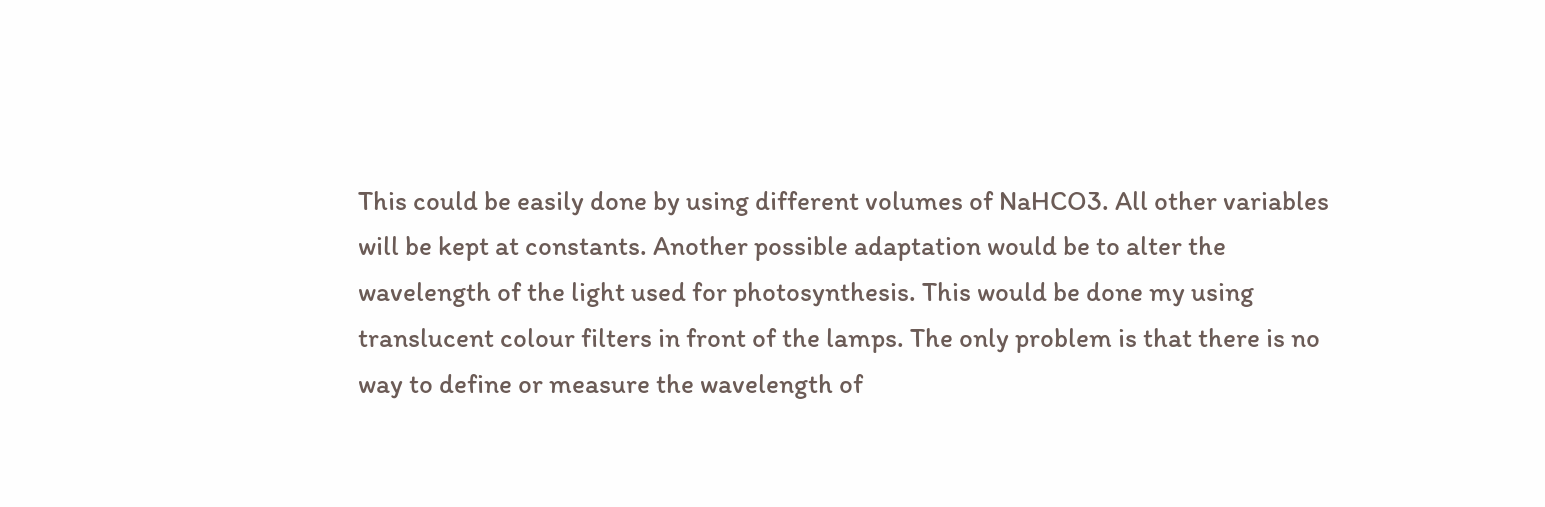This could be easily done by using different volumes of NaHCO3. All other variables will be kept at constants. Another possible adaptation would be to alter the wavelength of the light used for photosynthesis. This would be done my using translucent colour filters in front of the lamps. The only problem is that there is no way to define or measure the wavelength of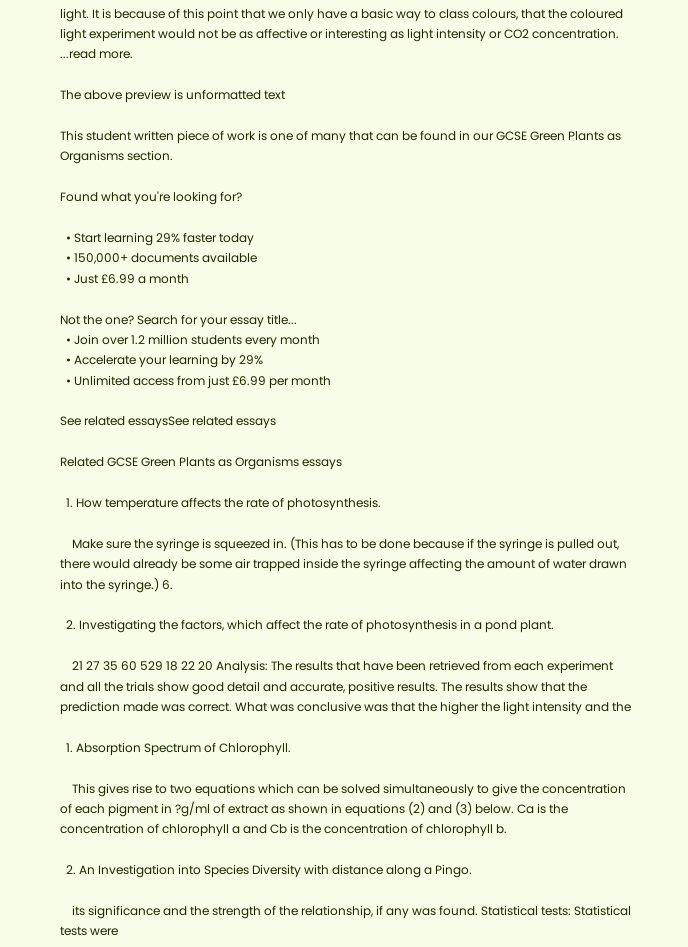light. It is because of this point that we only have a basic way to class colours, that the coloured light experiment would not be as affective or interesting as light intensity or CO2 concentration. ...read more.

The above preview is unformatted text

This student written piece of work is one of many that can be found in our GCSE Green Plants as Organisms section.

Found what you're looking for?

  • Start learning 29% faster today
  • 150,000+ documents available
  • Just £6.99 a month

Not the one? Search for your essay title...
  • Join over 1.2 million students every month
  • Accelerate your learning by 29%
  • Unlimited access from just £6.99 per month

See related essaysSee related essays

Related GCSE Green Plants as Organisms essays

  1. How temperature affects the rate of photosynthesis.

    Make sure the syringe is squeezed in. (This has to be done because if the syringe is pulled out, there would already be some air trapped inside the syringe affecting the amount of water drawn into the syringe.) 6.

  2. Investigating the factors, which affect the rate of photosynthesis in a pond plant.

    21 27 35 60 529 18 22 20 Analysis: The results that have been retrieved from each experiment and all the trials show good detail and accurate, positive results. The results show that the prediction made was correct. What was conclusive was that the higher the light intensity and the

  1. Absorption Spectrum of Chlorophyll.

    This gives rise to two equations which can be solved simultaneously to give the concentration of each pigment in ?g/ml of extract as shown in equations (2) and (3) below. Ca is the concentration of chlorophyll a and Cb is the concentration of chlorophyll b.

  2. An Investigation into Species Diversity with distance along a Pingo.

    its significance and the strength of the relationship, if any was found. Statistical tests: Statistical tests were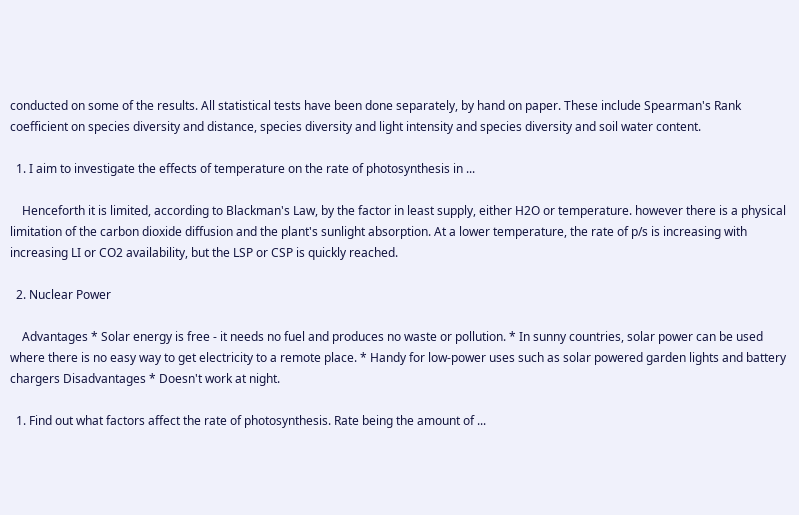conducted on some of the results. All statistical tests have been done separately, by hand on paper. These include Spearman's Rank coefficient on species diversity and distance, species diversity and light intensity and species diversity and soil water content.

  1. I aim to investigate the effects of temperature on the rate of photosynthesis in ...

    Henceforth it is limited, according to Blackman's Law, by the factor in least supply, either H2O or temperature. however there is a physical limitation of the carbon dioxide diffusion and the plant's sunlight absorption. At a lower temperature, the rate of p/s is increasing with increasing LI or CO2 availability, but the LSP or CSP is quickly reached.

  2. Nuclear Power

    Advantages * Solar energy is free - it needs no fuel and produces no waste or pollution. * In sunny countries, solar power can be used where there is no easy way to get electricity to a remote place. * Handy for low-power uses such as solar powered garden lights and battery chargers Disadvantages * Doesn't work at night.

  1. Find out what factors affect the rate of photosynthesis. Rate being the amount of ...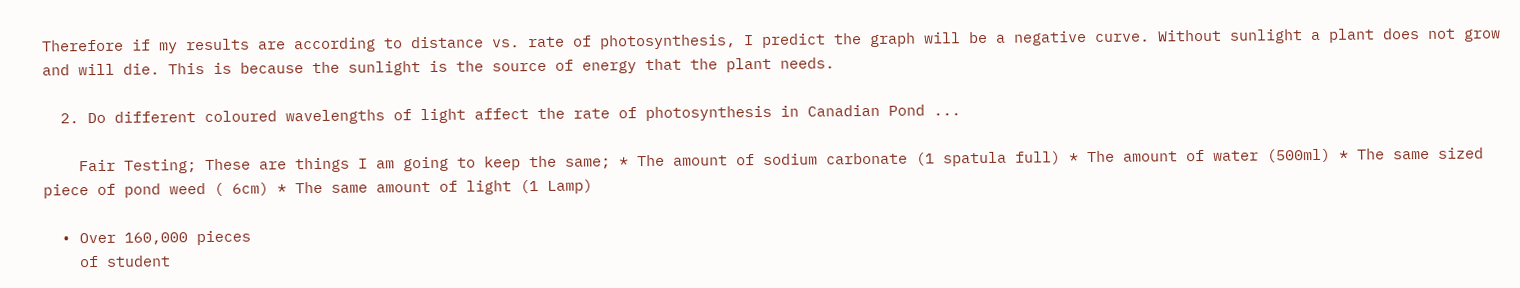Therefore if my results are according to distance vs. rate of photosynthesis, I predict the graph will be a negative curve. Without sunlight a plant does not grow and will die. This is because the sunlight is the source of energy that the plant needs.

  2. Do different coloured wavelengths of light affect the rate of photosynthesis in Canadian Pond ...

    Fair Testing; These are things I am going to keep the same; * The amount of sodium carbonate (1 spatula full) * The amount of water (500ml) * The same sized piece of pond weed ( 6cm) * The same amount of light (1 Lamp)

  • Over 160,000 pieces
    of student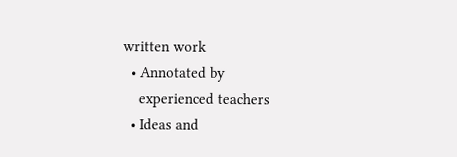written work
  • Annotated by
    experienced teachers
  • Ideas and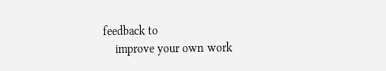feedback to
    improve your own work